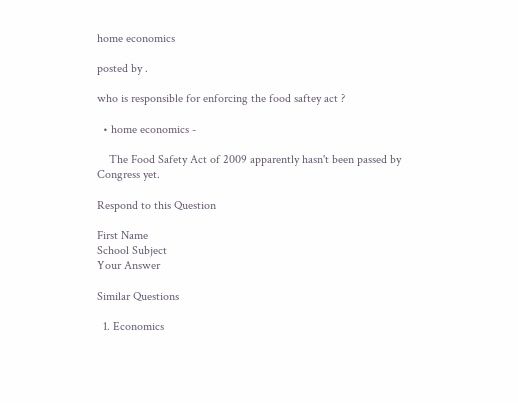home economics

posted by .

who is responsible for enforcing the food saftey act ?

  • home economics -

    The Food Safety Act of 2009 apparently hasn't been passed by Congress yet.

Respond to this Question

First Name
School Subject
Your Answer

Similar Questions

  1. Economics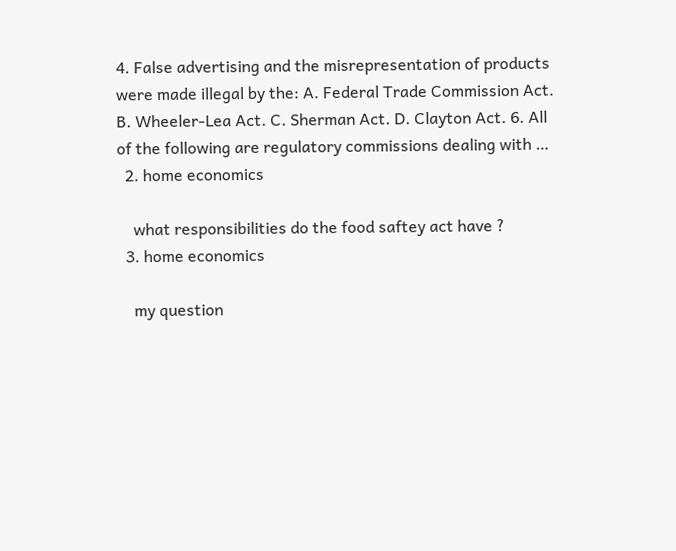4. False advertising and the misrepresentation of products were made illegal by the: A. Federal Trade Commission Act. B. Wheeler-Lea Act. C. Sherman Act. D. Clayton Act. 6. All of the following are regulatory commissions dealing with …
  2. home economics

    what responsibilities do the food saftey act have ?
  3. home economics

    my question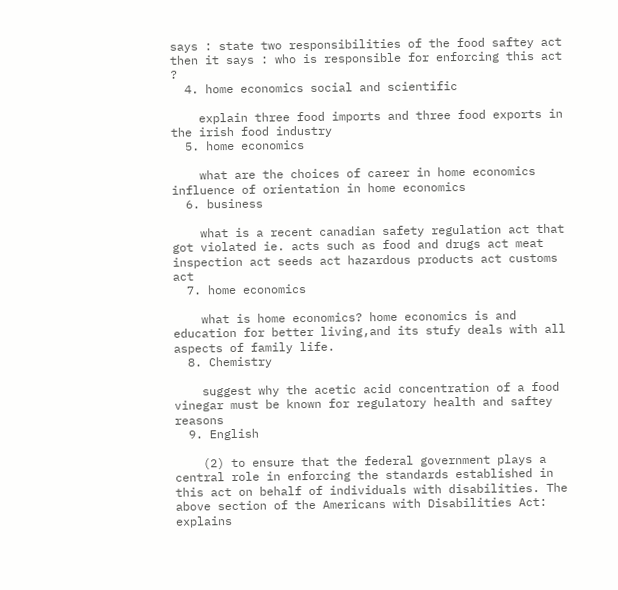says : state two responsibilities of the food saftey act then it says : who is responsible for enforcing this act ?
  4. home economics social and scientific

    explain three food imports and three food exports in the irish food industry
  5. home economics

    what are the choices of career in home economics influence of orientation in home economics
  6. business

    what is a recent canadian safety regulation act that got violated ie. acts such as food and drugs act meat inspection act seeds act hazardous products act customs act
  7. home economics

    what is home economics? home economics is and education for better living,and its stufy deals with all aspects of family life.
  8. Chemistry

    suggest why the acetic acid concentration of a food vinegar must be known for regulatory health and saftey reasons
  9. English

    (2) to ensure that the federal government plays a central role in enforcing the standards established in this act on behalf of individuals with disabilities. The above section of the Americans with Disabilities Act: explains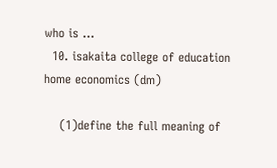who is …
  10. isakaita college of education home economics (dm)

    (1)define the full meaning of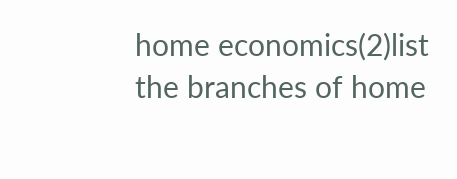home economics(2)list the branches of home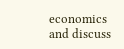economics and discuss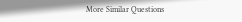More Similar Questions